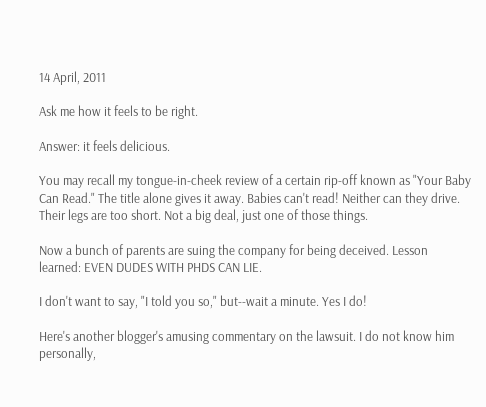14 April, 2011

Ask me how it feels to be right.

Answer: it feels delicious.

You may recall my tongue-in-cheek review of a certain rip-off known as "Your Baby Can Read." The title alone gives it away. Babies can't read! Neither can they drive. Their legs are too short. Not a big deal, just one of those things.

Now a bunch of parents are suing the company for being deceived. Lesson learned: EVEN DUDES WITH PHDS CAN LIE.

I don't want to say, "I told you so," but--wait a minute. Yes I do!

Here's another blogger's amusing commentary on the lawsuit. I do not know him personally,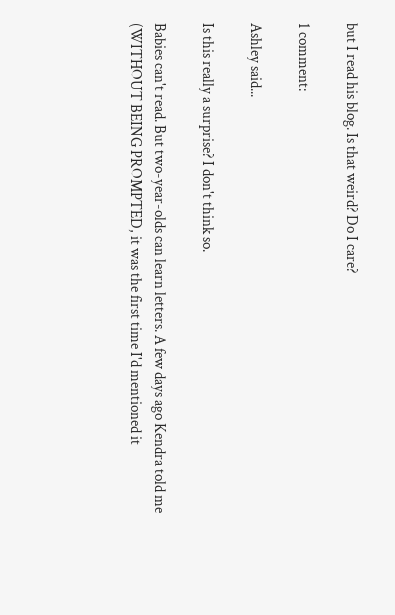but I read his blog. Is that weird? Do I care?

1 comment:

Ashley said...

Is this really a surprise? I don't think so.

Babies can't read. But two-year-olds can learn letters. A few days ago Kendra told me (WITHOUT BEING PROMPTED, it was the first time I'd mentioned it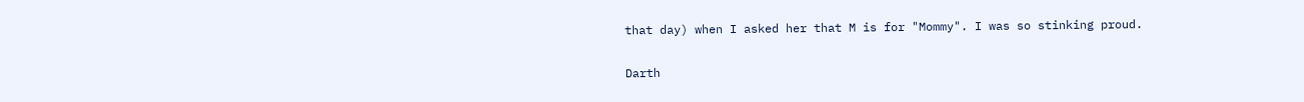that day) when I asked her that M is for "Mommy". I was so stinking proud.

Darth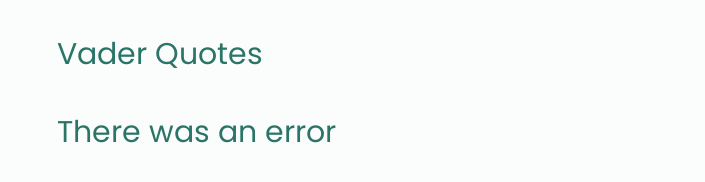Vader Quotes

There was an error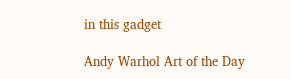in this gadget

Andy Warhol Art of the Day